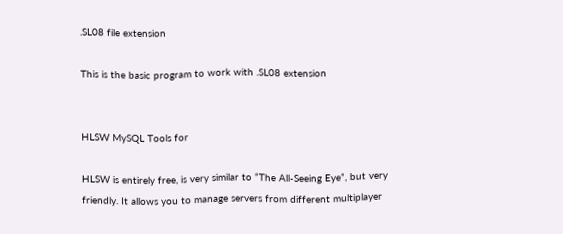.SL08 file extension

This is the basic program to work with .SL08 extension


HLSW MySQL Tools for

HLSW is entirely free, is very similar to “The All-Seeing Eye”, but very friendly. It allows you to manage servers from different multiplayer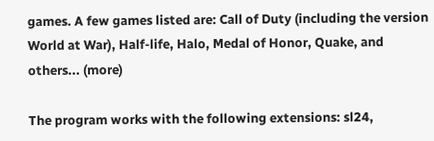games. A few games listed are: Call of Duty (including the version World at War), Half-life, Halo, Medal of Honor, Quake, and others... (more)

The program works with the following extensions: sl24,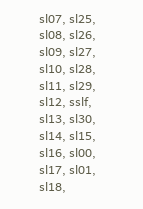sl07, sl25, sl08, sl26, sl09, sl27, sl10, sl28, sl11, sl29, sl12, sslf, sl13, sl30, sl14, sl15, sl16, sl00, sl17, sl01, sl18,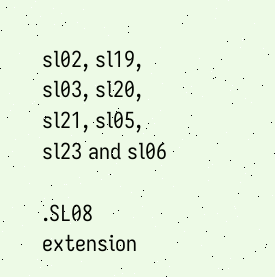sl02, sl19, sl03, sl20, sl21, sl05, sl23 and sl06

.SL08 extension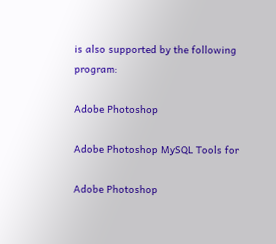is also supported by the following program:

Adobe Photoshop

Adobe Photoshop MySQL Tools for

Adobe Photoshop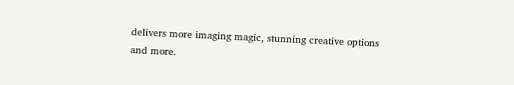delivers more imaging magic, stunning creative options and more.